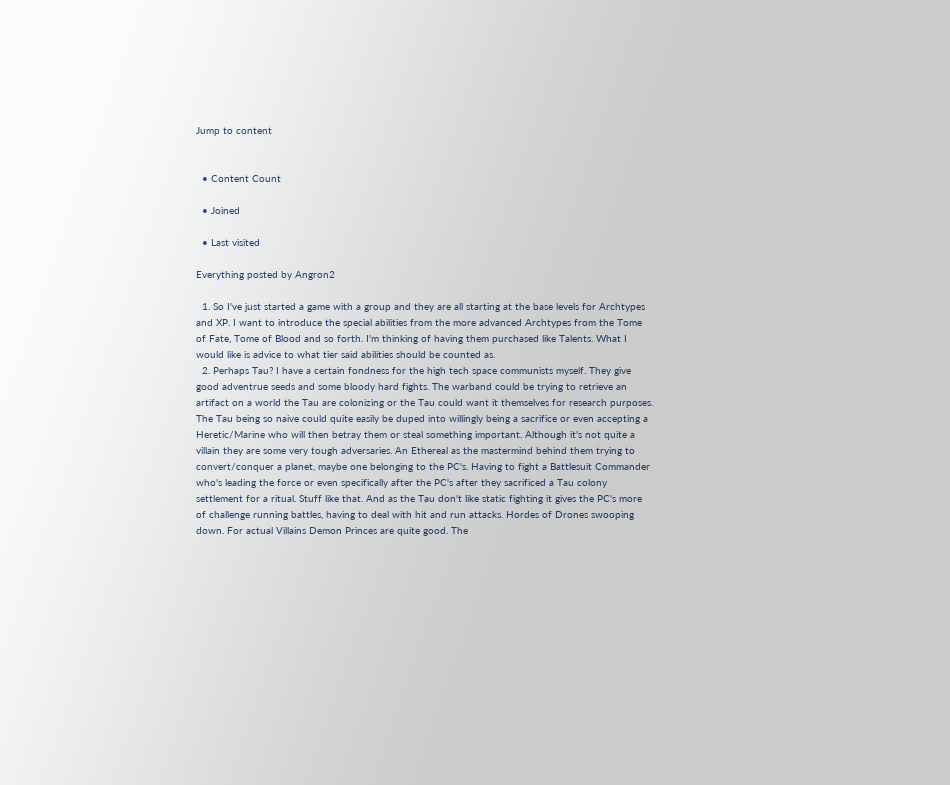Jump to content


  • Content Count

  • Joined

  • Last visited

Everything posted by Angron2

  1. So I've just started a game with a group and they are all starting at the base levels for Archtypes and XP. I want to introduce the special abilities from the more advanced Archtypes from the Tome of Fate, Tome of Blood and so forth. I'm thinking of having them purchased like Talents. What I would like is advice to what tier said abilities should be counted as.
  2. Perhaps Tau? I have a certain fondness for the high tech space communists myself. They give good adventrue seeds and some bloody hard fights. The warband could be trying to retrieve an artifact on a world the Tau are colonizing or the Tau could want it themselves for research purposes. The Tau being so naive could quite easily be duped into willingly being a sacrifice or even accepting a Heretic/Marine who will then betray them or steal something important. Although it's not quite a villain they are some very tough adversaries. An Ethereal as the mastermind behind them trying to convert/conquer a planet, maybe one belonging to the PC's. Having to fight a Battlesuit Commander who's leading the force or even specifically after the PC's after they sacrificed a Tau colony settlement for a ritual. Stuff like that. And as the Tau don't like static fighting it gives the PC's more of challenge running battles, having to deal with hit and run attacks. Hordes of Drones swooping down. For actual Villains Demon Princes are quite good. The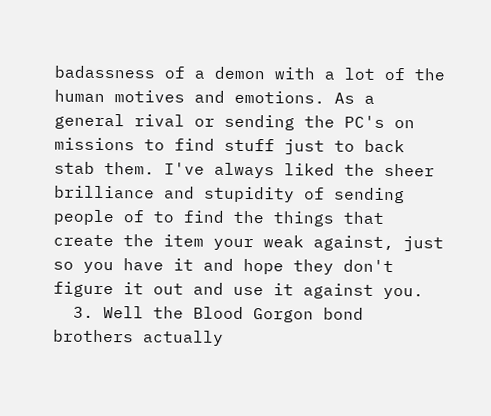badassness of a demon with a lot of the human motives and emotions. As a general rival or sending the PC's on missions to find stuff just to back stab them. I've always liked the sheer brilliance and stupidity of sending people of to find the things that create the item your weak against, just so you have it and hope they don't figure it out and use it against you.
  3. Well the Blood Gorgon bond brothers actually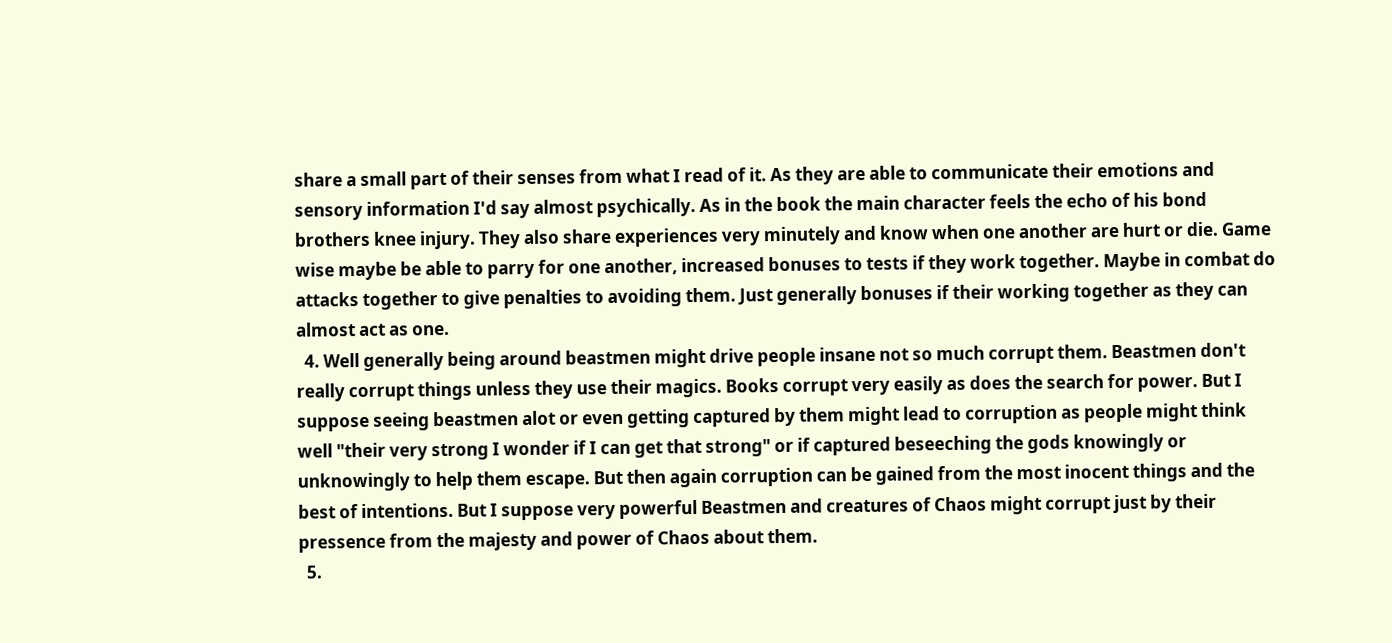share a small part of their senses from what I read of it. As they are able to communicate their emotions and sensory information I'd say almost psychically. As in the book the main character feels the echo of his bond brothers knee injury. They also share experiences very minutely and know when one another are hurt or die. Game wise maybe be able to parry for one another, increased bonuses to tests if they work together. Maybe in combat do attacks together to give penalties to avoiding them. Just generally bonuses if their working together as they can almost act as one.
  4. Well generally being around beastmen might drive people insane not so much corrupt them. Beastmen don't really corrupt things unless they use their magics. Books corrupt very easily as does the search for power. But I suppose seeing beastmen alot or even getting captured by them might lead to corruption as people might think well "their very strong I wonder if I can get that strong" or if captured beseeching the gods knowingly or unknowingly to help them escape. But then again corruption can be gained from the most inocent things and the best of intentions. But I suppose very powerful Beastmen and creatures of Chaos might corrupt just by their pressence from the majesty and power of Chaos about them.
  5.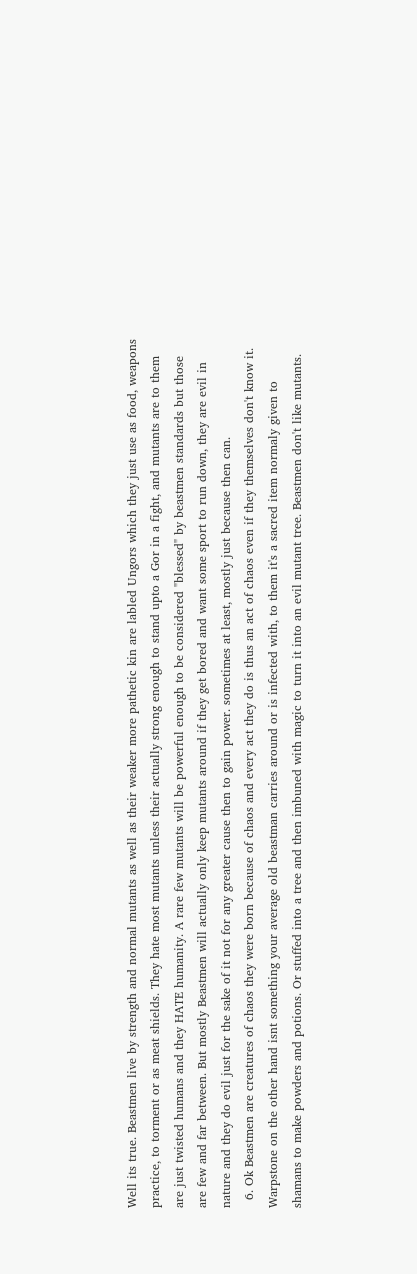Well its true. Beastmen live by strength and normal mutants as well as their weaker more pathetic kin are labled Ungors which they just use as food, weapons practice, to torment or as meat shields. They hate most mutants unless their actually strong enough to stand upto a Gor in a fight, and mutants are to them are just twisted humans and they HATE humanity. A rare few mutants will be powerful enough to be considered "blessed" by beastmen standards but those are few and far between. But mostly Beastmen will actually only keep mutants around if they get bored and want some sport to run down, they are evil in nature and they do evil just for the sake of it not for any greater cause then to gain power. sometimes at least, mostly just because then can.
  6. Ok Beastmen are creatures of chaos they were born because of chaos and every act they do is thus an act of chaos even if they themselves don't know it. Warpstone on the other hand isnt something your average old beastman carries around or is infected with, to them it's a sacred item normaly given to shamans to make powders and potions. Or stuffed into a tree and then imbuned with magic to turn it into an evil mutant tree. Beastmen don't like mutants.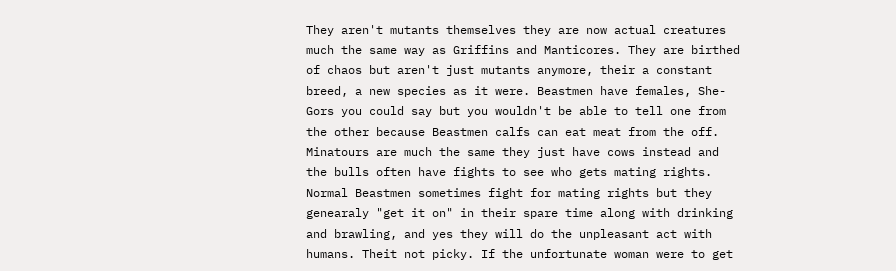They aren't mutants themselves they are now actual creatures much the same way as Griffins and Manticores. They are birthed of chaos but aren't just mutants anymore, their a constant breed, a new species as it were. Beastmen have females, She-Gors you could say but you wouldn't be able to tell one from the other because Beastmen calfs can eat meat from the off. Minatours are much the same they just have cows instead and the bulls often have fights to see who gets mating rights. Normal Beastmen sometimes fight for mating rights but they genearaly "get it on" in their spare time along with drinking and brawling, and yes they will do the unpleasant act with humans. Theit not picky. If the unfortunate woman were to get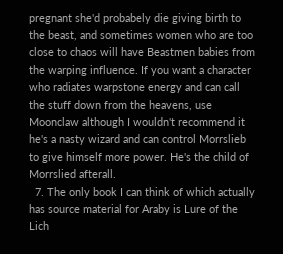pregnant she'd probabely die giving birth to the beast, and sometimes women who are too close to chaos will have Beastmen babies from the warping influence. If you want a character who radiates warpstone energy and can call the stuff down from the heavens, use Moonclaw although I wouldn't recommend it he's a nasty wizard and can control Morrslieb to give himself more power. He's the child of Morrslied afterall.
  7. The only book I can think of which actually has source material for Araby is Lure of the Lich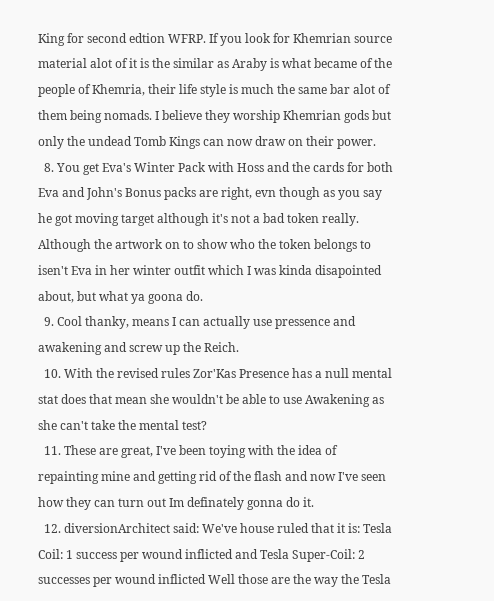King for second edtion WFRP. If you look for Khemrian source material alot of it is the similar as Araby is what became of the people of Khemria, their life style is much the same bar alot of them being nomads. I believe they worship Khemrian gods but only the undead Tomb Kings can now draw on their power.
  8. You get Eva's Winter Pack with Hoss and the cards for both Eva and John's Bonus packs are right, evn though as you say he got moving target although it's not a bad token really. Although the artwork on to show who the token belongs to isen't Eva in her winter outfit which I was kinda disapointed about, but what ya goona do.
  9. Cool thanky, means I can actually use pressence and awakening and screw up the Reich.
  10. With the revised rules Zor'Kas Presence has a null mental stat does that mean she wouldn't be able to use Awakening as she can't take the mental test?
  11. These are great, I've been toying with the idea of repainting mine and getting rid of the flash and now I've seen how they can turn out Im definately gonna do it.
  12. diversionArchitect said: We've house ruled that it is: Tesla Coil: 1 success per wound inflicted and Tesla Super-Coil: 2 successes per wound inflicted Well those are the way the Tesla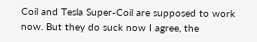Coil and Tesla Super-Coil are supposed to work now. But they do suck now I agree, the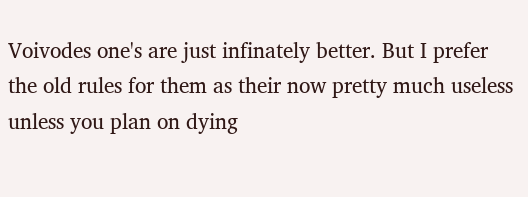Voivodes one's are just infinately better. But I prefer the old rules for them as their now pretty much useless unless you plan on dying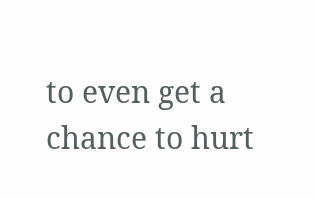to even get a chance to hurt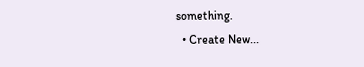something.
  • Create New...